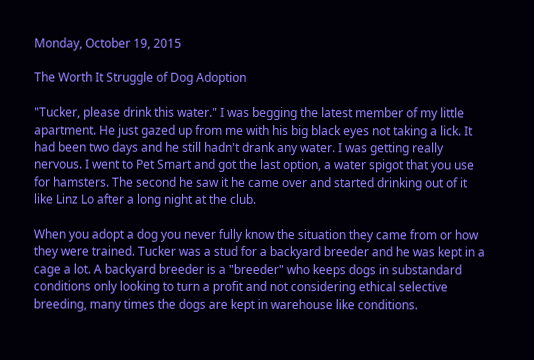Monday, October 19, 2015

The Worth It Struggle of Dog Adoption

"Tucker, please drink this water." I was begging the latest member of my little apartment. He just gazed up from me with his big black eyes not taking a lick. It had been two days and he still hadn't drank any water. I was getting really nervous. I went to Pet Smart and got the last option, a water spigot that you use for hamsters. The second he saw it he came over and started drinking out of it like Linz Lo after a long night at the club.

When you adopt a dog you never fully know the situation they came from or how they were trained. Tucker was a stud for a backyard breeder and he was kept in a cage a lot. A backyard breeder is a "breeder" who keeps dogs in substandard conditions only looking to turn a profit and not considering ethical selective breeding, many times the dogs are kept in warehouse like conditions.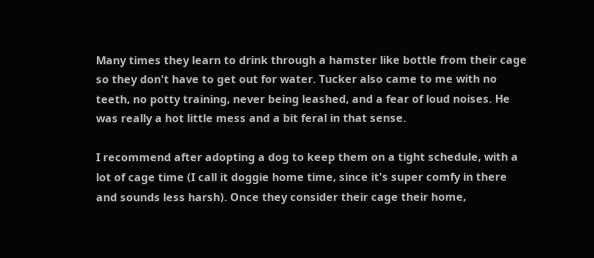Many times they learn to drink through a hamster like bottle from their cage so they don't have to get out for water. Tucker also came to me with no teeth, no potty training, never being leashed, and a fear of loud noises. He was really a hot little mess and a bit feral in that sense.

I recommend after adopting a dog to keep them on a tight schedule, with a lot of cage time (I call it doggie home time, since it's super comfy in there and sounds less harsh). Once they consider their cage their home,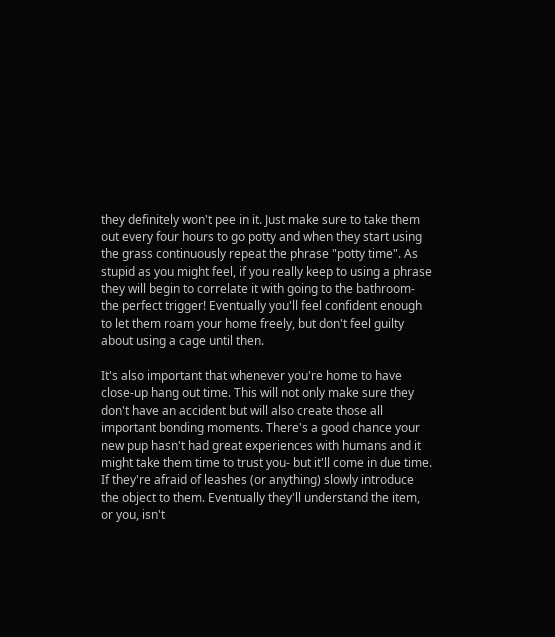they definitely won't pee in it. Just make sure to take them out every four hours to go potty and when they start using the grass continuously repeat the phrase "potty time". As stupid as you might feel, if you really keep to using a phrase they will begin to correlate it with going to the bathroom- the perfect trigger! Eventually you'll feel confident enough to let them roam your home freely, but don't feel guilty about using a cage until then.

It's also important that whenever you're home to have close-up hang out time. This will not only make sure they don't have an accident but will also create those all important bonding moments. There's a good chance your new pup hasn't had great experiences with humans and it might take them time to trust you- but it'll come in due time. If they're afraid of leashes (or anything) slowly introduce the object to them. Eventually they'll understand the item, or you, isn't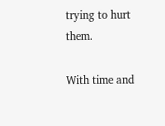trying to hurt them.

With time and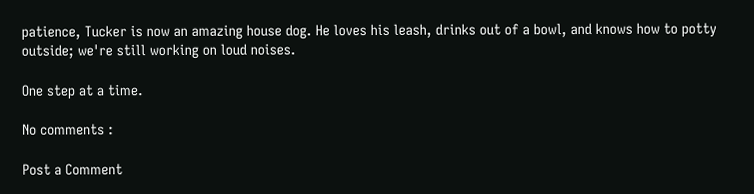patience, Tucker is now an amazing house dog. He loves his leash, drinks out of a bowl, and knows how to potty outside; we're still working on loud noises.

One step at a time.

No comments :

Post a Comment